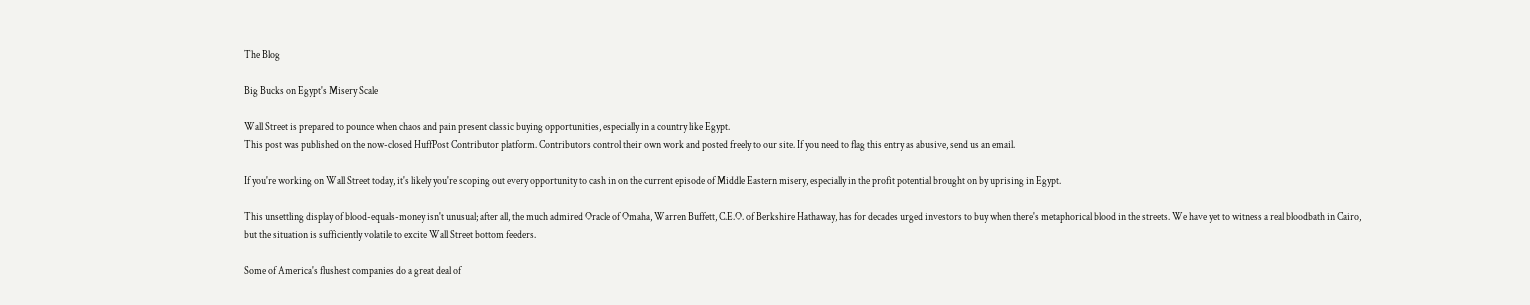The Blog

Big Bucks on Egypt's Misery Scale

Wall Street is prepared to pounce when chaos and pain present classic buying opportunities, especially in a country like Egypt.
This post was published on the now-closed HuffPost Contributor platform. Contributors control their own work and posted freely to our site. If you need to flag this entry as abusive, send us an email.

If you're working on Wall Street today, it's likely you're scoping out every opportunity to cash in on the current episode of Middle Eastern misery, especially in the profit potential brought on by uprising in Egypt.

This unsettling display of blood-equals-money isn't unusual; after all, the much admired Oracle of Omaha, Warren Buffett, C.E.O. of Berkshire Hathaway, has for decades urged investors to buy when there's metaphorical blood in the streets. We have yet to witness a real bloodbath in Cairo, but the situation is sufficiently volatile to excite Wall Street bottom feeders.

Some of America's flushest companies do a great deal of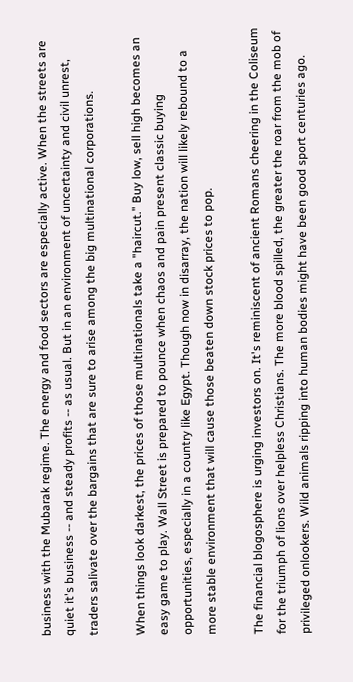business with the Mubarak regime. The energy and food sectors are especially active. When the streets are quiet it's business -- and steady profits -- as usual. But in an environment of uncertainty and civil unrest, traders salivate over the bargains that are sure to arise among the big multinational corporations.

When things look darkest, the prices of those multinationals take a "haircut." Buy low, sell high becomes an easy game to play. Wall Street is prepared to pounce when chaos and pain present classic buying opportunities, especially in a country like Egypt. Though now in disarray, the nation will likely rebound to a more stable environment that will cause those beaten down stock prices to pop.

The financial blogosphere is urging investors on. It's reminiscent of ancient Romans cheering in the Coliseum for the triumph of lions over helpless Christians. The more blood spilled, the greater the roar from the mob of privileged onlookers. Wild animals ripping into human bodies might have been good sport centuries ago.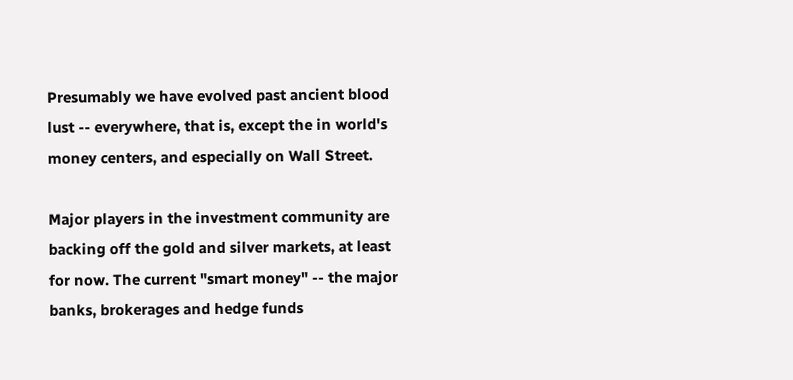Presumably we have evolved past ancient blood lust -- everywhere, that is, except the in world's money centers, and especially on Wall Street.

Major players in the investment community are backing off the gold and silver markets, at least for now. The current "smart money" -- the major banks, brokerages and hedge funds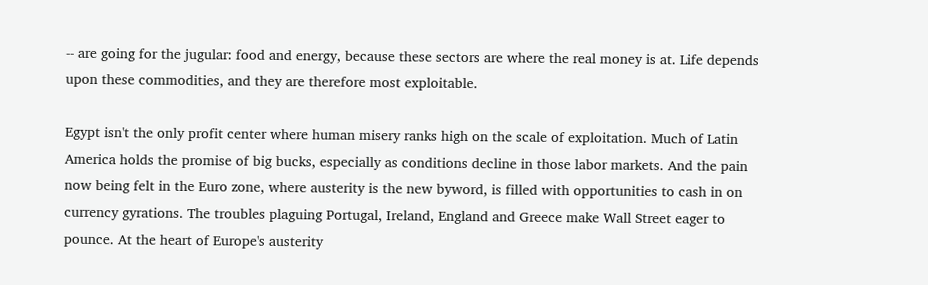-- are going for the jugular: food and energy, because these sectors are where the real money is at. Life depends upon these commodities, and they are therefore most exploitable.

Egypt isn't the only profit center where human misery ranks high on the scale of exploitation. Much of Latin America holds the promise of big bucks, especially as conditions decline in those labor markets. And the pain now being felt in the Euro zone, where austerity is the new byword, is filled with opportunities to cash in on currency gyrations. The troubles plaguing Portugal, Ireland, England and Greece make Wall Street eager to pounce. At the heart of Europe's austerity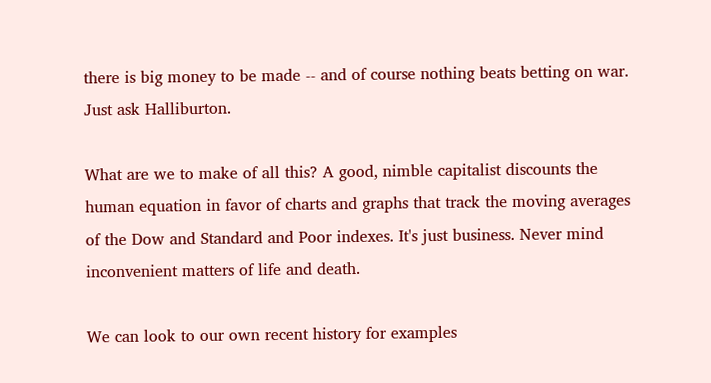there is big money to be made -- and of course nothing beats betting on war. Just ask Halliburton.

What are we to make of all this? A good, nimble capitalist discounts the human equation in favor of charts and graphs that track the moving averages of the Dow and Standard and Poor indexes. It's just business. Never mind inconvenient matters of life and death.

We can look to our own recent history for examples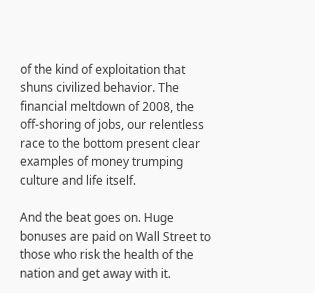of the kind of exploitation that shuns civilized behavior. The financial meltdown of 2008, the off-shoring of jobs, our relentless race to the bottom present clear examples of money trumping culture and life itself.

And the beat goes on. Huge bonuses are paid on Wall Street to those who risk the health of the nation and get away with it.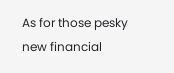As for those pesky new financial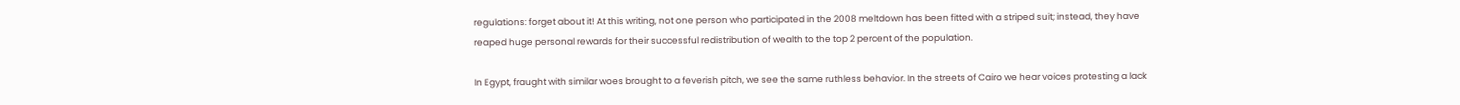regulations: forget about it! At this writing, not one person who participated in the 2008 meltdown has been fitted with a striped suit; instead, they have reaped huge personal rewards for their successful redistribution of wealth to the top 2 percent of the population.

In Egypt, fraught with similar woes brought to a feverish pitch, we see the same ruthless behavior. In the streets of Cairo we hear voices protesting a lack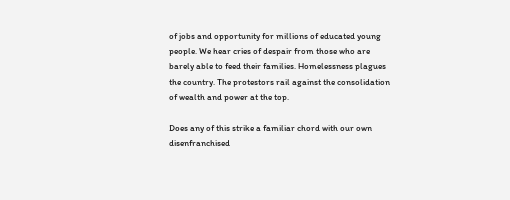of jobs and opportunity for millions of educated young people. We hear cries of despair from those who are barely able to feed their families. Homelessness plagues the country. The protestors rail against the consolidation of wealth and power at the top.

Does any of this strike a familiar chord with our own disenfranchised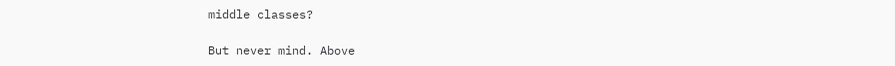middle classes?

But never mind. Above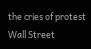the cries of protest Wall Street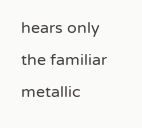hears only the familiar metallic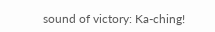sound of victory: Ka-ching!